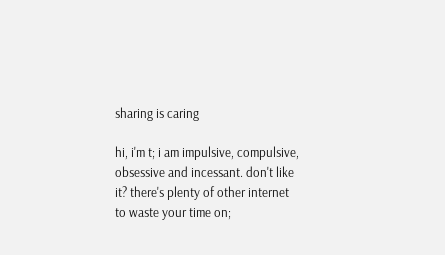sharing is caring

hi, i'm t; i am impulsive, compulsive, obsessive and incessant. don't like it? there's plenty of other internet to waste your time on;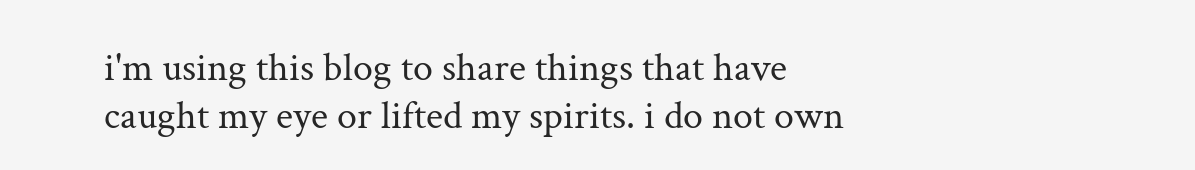i'm using this blog to share things that have caught my eye or lifted my spirits. i do not own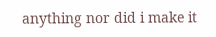anything nor did i make it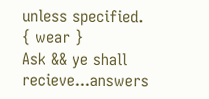unless specified.
{ wear }
Ask && ye shall recieve...answers